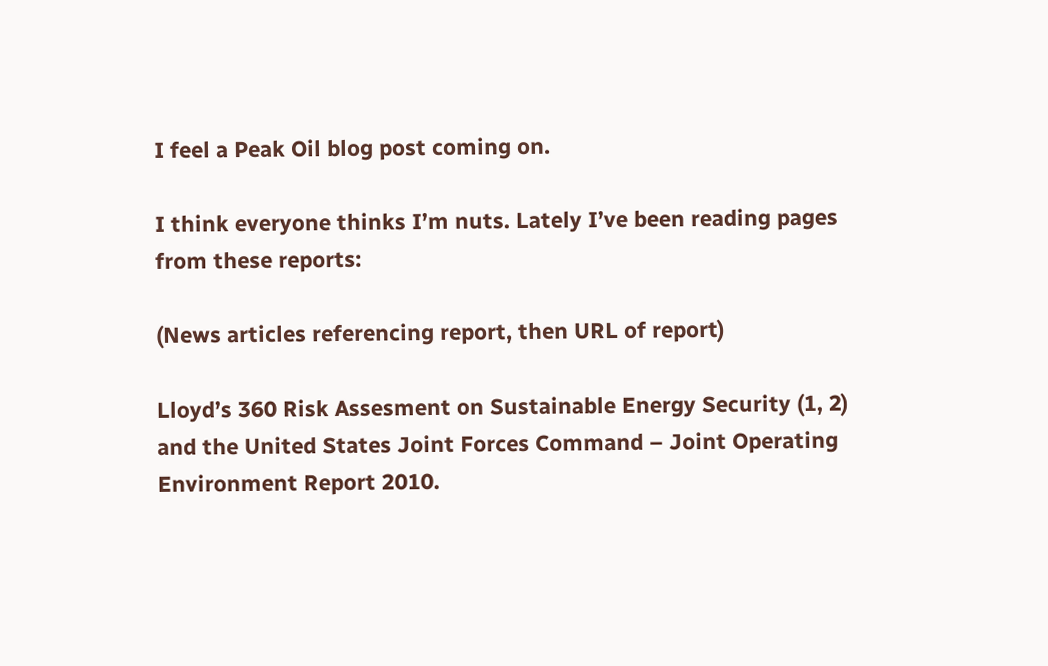I feel a Peak Oil blog post coming on.

I think everyone thinks I’m nuts. Lately I’ve been reading pages from these reports:

(News articles referencing report, then URL of report)

Lloyd’s 360 Risk Assesment on Sustainable Energy Security (1, 2) and the United States Joint Forces Command – Joint Operating Environment Report 2010.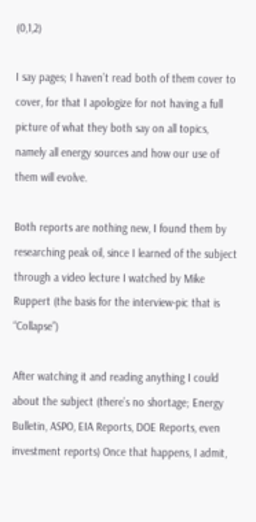(0,1,2)

I say pages; I haven’t read both of them cover to cover, for that I apologize for not having a full picture of what they both say on all topics, namely all energy sources and how our use of them will evolve.

Both reports are nothing new, I found them by researching peak oil, since I learned of the subject through a video lecture I watched by Mike Ruppert (the basis for the interview-pic that is “Collapse”)

After watching it and reading anything I could about the subject (there’s no shortage; Energy Bulletin, ASPO, EIA Reports, DOE Reports, even investment reports) Once that happens, I admit,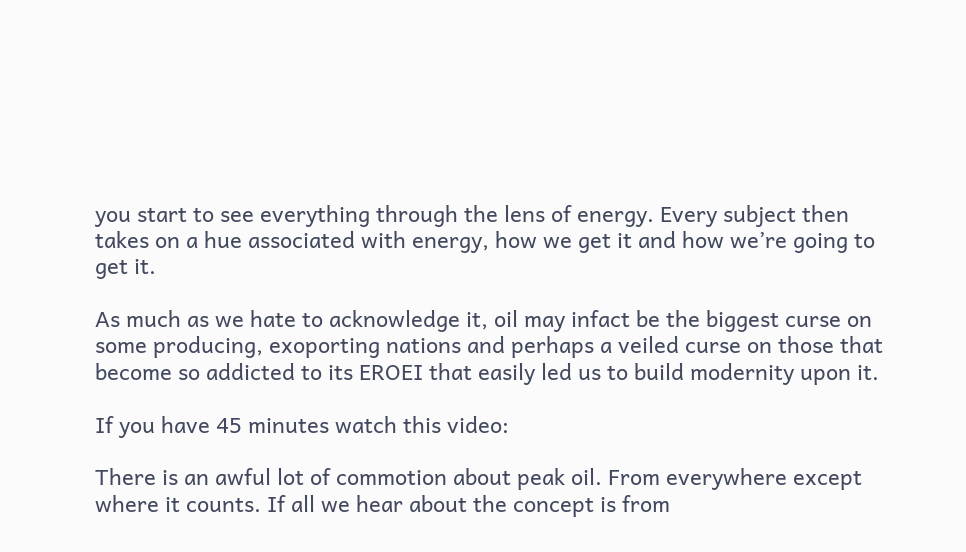you start to see everything through the lens of energy. Every subject then takes on a hue associated with energy, how we get it and how we’re going to get it.

As much as we hate to acknowledge it, oil may infact be the biggest curse on some producing, exoporting nations and perhaps a veiled curse on those that become so addicted to its EROEI that easily led us to build modernity upon it.

If you have 45 minutes watch this video:

There is an awful lot of commotion about peak oil. From everywhere except where it counts. If all we hear about the concept is from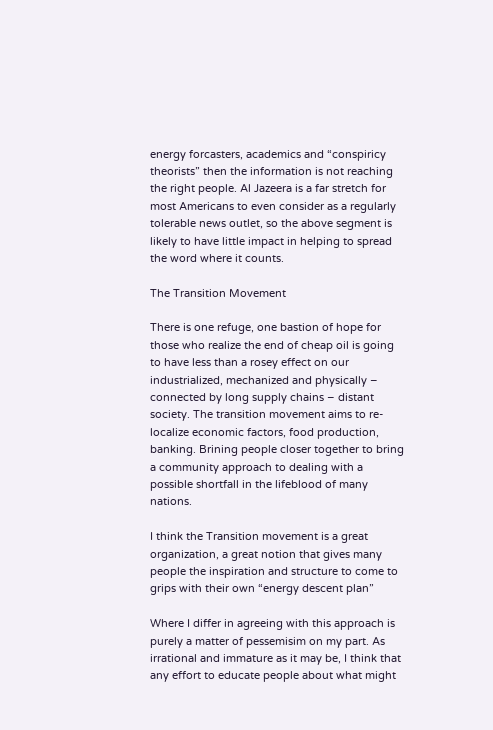energy forcasters, academics and “conspiricy theorists” then the information is not reaching the right people. Al Jazeera is a far stretch for most Americans to even consider as a regularly tolerable news outlet, so the above segment is likely to have little impact in helping to spread the word where it counts.

The Transition Movement

There is one refuge, one bastion of hope for those who realize the end of cheap oil is going to have less than a rosey effect on our industrialized, mechanized and physically – connected by long supply chains – distant society. The transition movement aims to re-localize economic factors, food production, banking. Brining people closer together to bring a community approach to dealing with a possible shortfall in the lifeblood of many nations.

I think the Transition movement is a great organization, a great notion that gives many people the inspiration and structure to come to grips with their own “energy descent plan”

Where I differ in agreeing with this approach is purely a matter of pessemisim on my part. As irrational and immature as it may be, I think that any effort to educate people about what might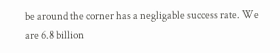be around the corner has a negligable success rate. We are 6.8 billion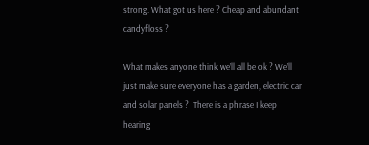strong. What got us here ? Cheap and abundant candyfloss ?

What makes anyone think we’ll all be ok ? We’ll just make sure everyone has a garden, electric car and solar panels ?  There is a phrase I keep hearing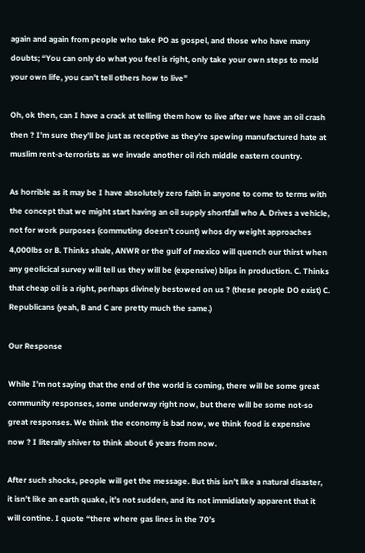again and again from people who take PO as gospel, and those who have many doubts; “You can only do what you feel is right, only take your own steps to mold your own life, you can’t tell others how to live”

Oh, ok then, can I have a crack at telling them how to live after we have an oil crash then ? I’m sure they’ll be just as receptive as they’re spewing manufactured hate at muslim rent-a-terrorists as we invade another oil rich middle eastern country.

As horrible as it may be I have absolutely zero faith in anyone to come to terms with the concept that we might start having an oil supply shortfall who A. Drives a vehicle, not for work purposes (commuting doesn’t count) whos dry weight approaches 4,000lbs or B. Thinks shale, ANWR or the gulf of mexico will quench our thirst when any geolicical survey will tell us they will be (expensive) blips in production. C. Thinks that cheap oil is a right, perhaps divinely bestowed on us ? (these people DO exist) C. Republicans (yeah, B and C are pretty much the same.)

Our Response

While I’m not saying that the end of the world is coming, there will be some great community responses, some underway right now, but there will be some not-so great responses. We think the economy is bad now, we think food is expensive now ? I literally shiver to think about 6 years from now.

After such shocks, people will get the message. But this isn’t like a natural disaster, it isn’t like an earth quake, it’s not sudden, and its not immidiately apparent that it will contine. I quote “there where gas lines in the 70’s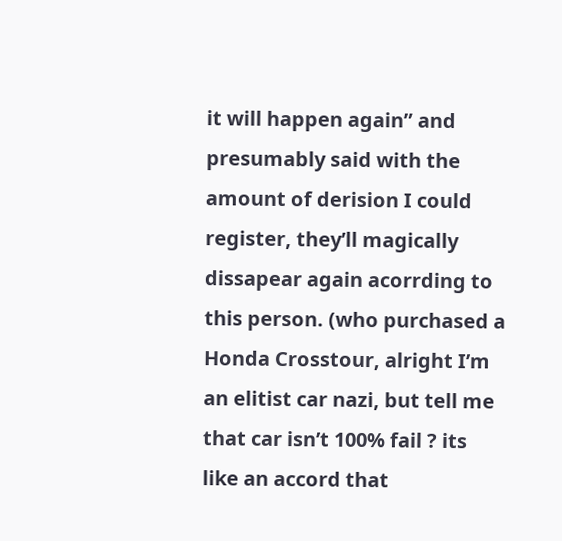it will happen again” and presumably said with the amount of derision I could register, they’ll magically dissapear again acorrding to this person. (who purchased a Honda Crosstour, alright I’m an elitist car nazi, but tell me that car isn’t 100% fail ? its like an accord that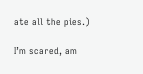ate all the pies.)

I’m scared, am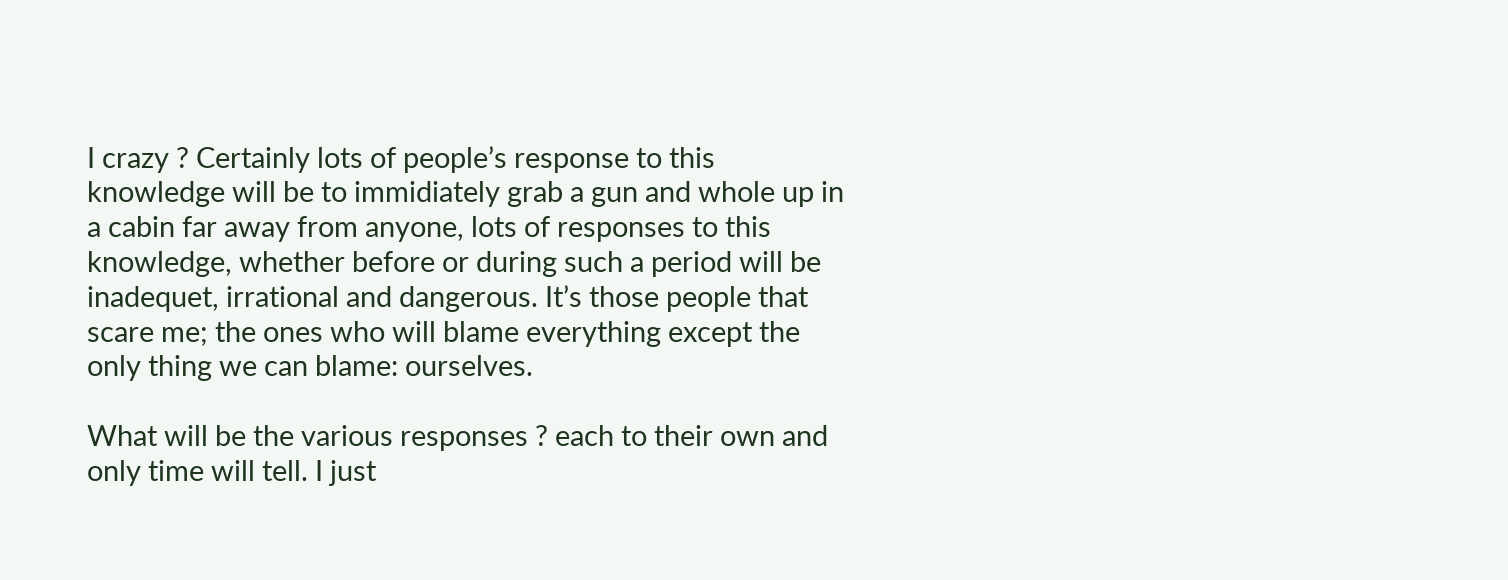I crazy ? Certainly lots of people’s response to this knowledge will be to immidiately grab a gun and whole up in a cabin far away from anyone, lots of responses to this knowledge, whether before or during such a period will be inadequet, irrational and dangerous. It’s those people that scare me; the ones who will blame everything except the only thing we can blame: ourselves.

What will be the various responses ? each to their own and only time will tell. I just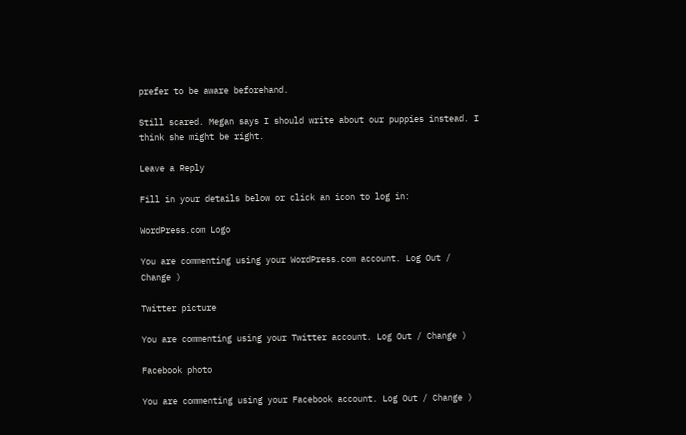prefer to be aware beforehand.

Still scared. Megan says I should write about our puppies instead. I think she might be right.

Leave a Reply

Fill in your details below or click an icon to log in:

WordPress.com Logo

You are commenting using your WordPress.com account. Log Out / Change )

Twitter picture

You are commenting using your Twitter account. Log Out / Change )

Facebook photo

You are commenting using your Facebook account. Log Out / Change )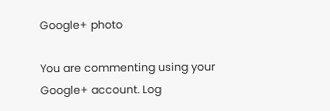Google+ photo

You are commenting using your Google+ account. Log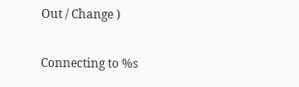Out / Change )

Connecting to %s